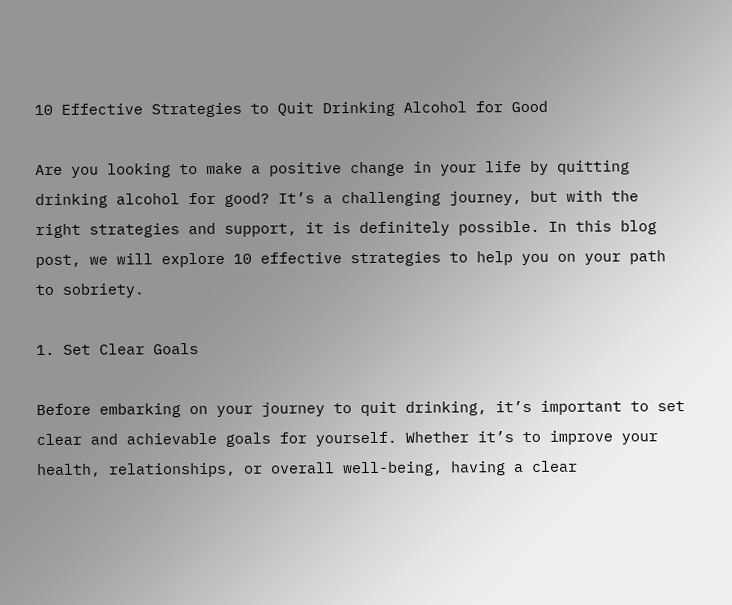10 Effective Strategies to Quit Drinking Alcohol for Good

Are you looking to make a positive change in your life by quitting drinking alcohol for good? It’s a challenging journey, but with the right strategies and support, it is definitely possible. In this blog post, we will explore 10 effective strategies to help you on your path to sobriety.

1. Set Clear Goals

Before embarking on your journey to quit drinking, it’s important to set clear and achievable goals for yourself. Whether it’s to improve your health, relationships, or overall well-being, having a clear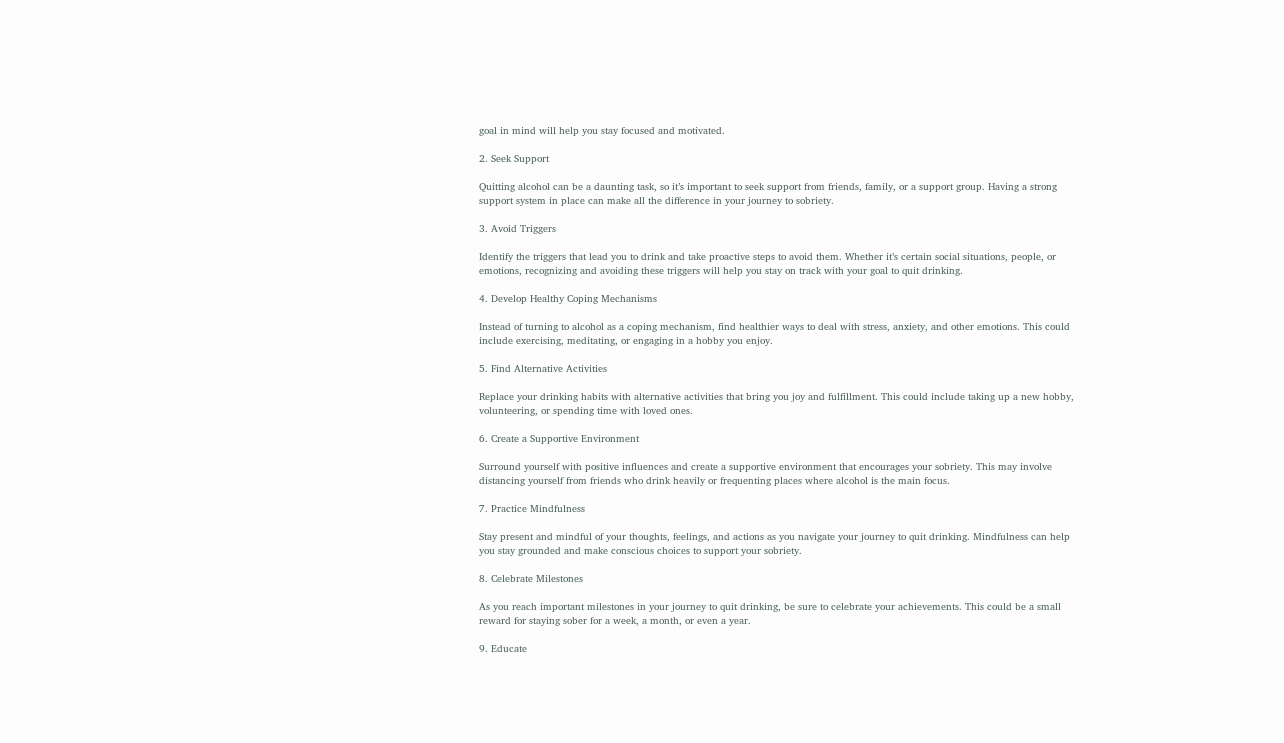goal in mind will help you stay focused and motivated.

2. Seek Support

Quitting alcohol can be a daunting task, so it’s important to seek support from friends, family, or a support group. Having a strong support system in place can make all the difference in your journey to sobriety.

3. Avoid Triggers

Identify the triggers that lead you to drink and take proactive steps to avoid them. Whether it’s certain social situations, people, or emotions, recognizing and avoiding these triggers will help you stay on track with your goal to quit drinking.

4. Develop Healthy Coping Mechanisms

Instead of turning to alcohol as a coping mechanism, find healthier ways to deal with stress, anxiety, and other emotions. This could include exercising, meditating, or engaging in a hobby you enjoy.

5. Find Alternative Activities

Replace your drinking habits with alternative activities that bring you joy and fulfillment. This could include taking up a new hobby, volunteering, or spending time with loved ones.

6. Create a Supportive Environment

Surround yourself with positive influences and create a supportive environment that encourages your sobriety. This may involve distancing yourself from friends who drink heavily or frequenting places where alcohol is the main focus.

7. Practice Mindfulness

Stay present and mindful of your thoughts, feelings, and actions as you navigate your journey to quit drinking. Mindfulness can help you stay grounded and make conscious choices to support your sobriety.

8. Celebrate Milestones

As you reach important milestones in your journey to quit drinking, be sure to celebrate your achievements. This could be a small reward for staying sober for a week, a month, or even a year.

9. Educate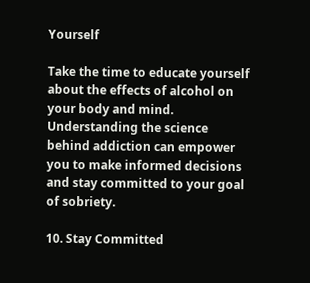Yourself

Take the time to educate yourself about the effects of alcohol on your body and mind. Understanding the science behind addiction can empower you to make informed decisions and stay committed to your goal of sobriety.

10. Stay Committed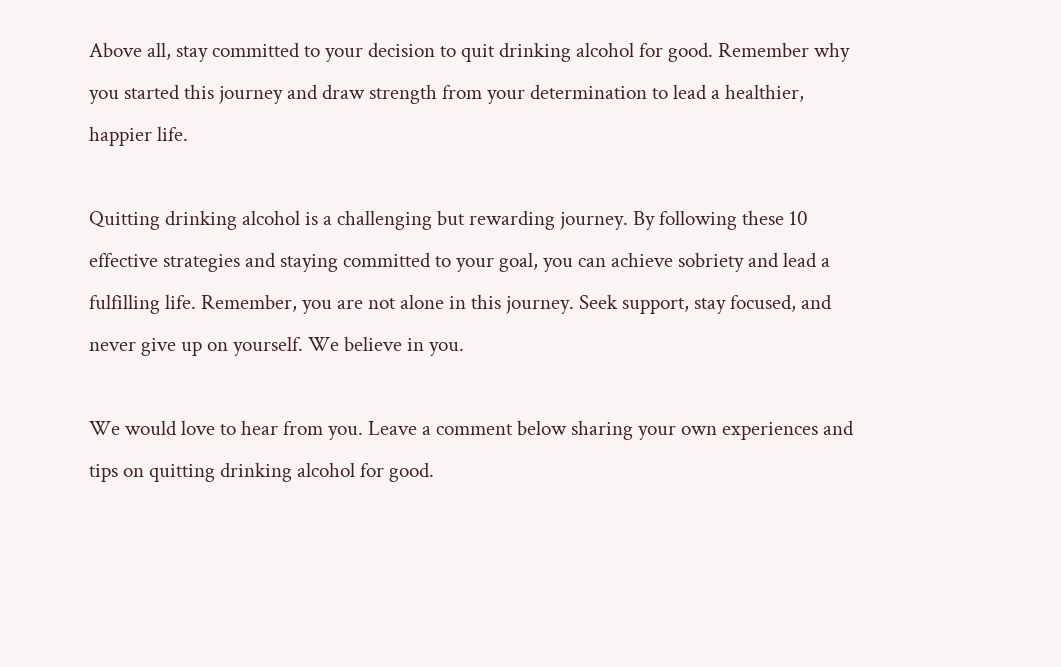Above all, stay committed to your decision to quit drinking alcohol for good. Remember why you started this journey and draw strength from your determination to lead a healthier, happier life.

Quitting drinking alcohol is a challenging but rewarding journey. By following these 10 effective strategies and staying committed to your goal, you can achieve sobriety and lead a fulfilling life. Remember, you are not alone in this journey. Seek support, stay focused, and never give up on yourself. We believe in you.

We would love to hear from you. Leave a comment below sharing your own experiences and tips on quitting drinking alcohol for good.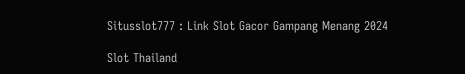Situsslot777 : Link Slot Gacor Gampang Menang 2024

Slot Thailand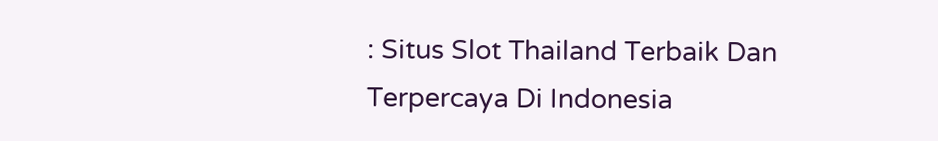: Situs Slot Thailand Terbaik Dan Terpercaya Di Indonesia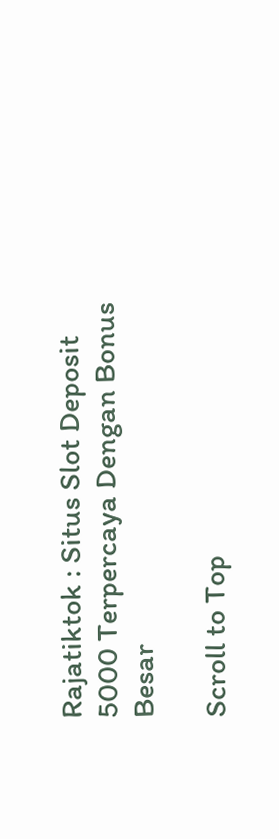Rajatiktok : Situs Slot Deposit 5000 Terpercaya Dengan Bonus Besar

Scroll to Top